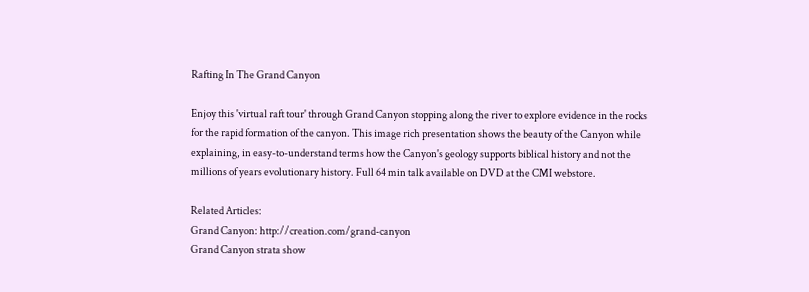Rafting In The Grand Canyon

Enjoy this 'virtual raft tour' through Grand Canyon stopping along the river to explore evidence in the rocks for the rapid formation of the canyon. This image rich presentation shows the beauty of the Canyon while explaining, in easy-to-understand terms how the Canyon's geology supports biblical history and not the millions of years evolutionary history. Full 64 min talk available on DVD at the CMI webstore.

Related Articles:
Grand Canyon: http://creation.com/grand-canyon
Grand Canyon strata show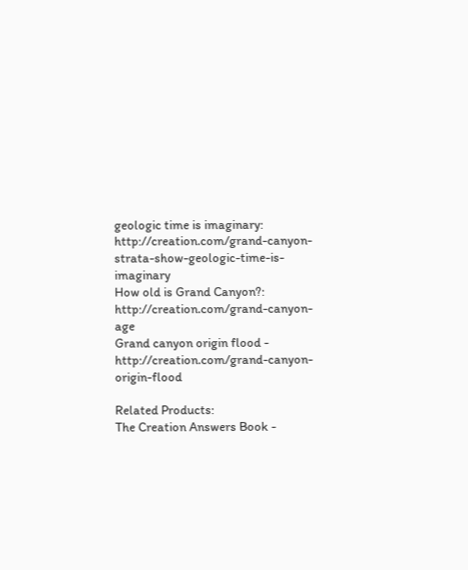geologic time is imaginary: http://creation.com/grand-canyon-strata-show-geologic-time-is-imaginary
How old is Grand Canyon?: http://creation.com/grand-canyon-age
Grand canyon origin flood - http://creation.com/grand-canyon-origin-flood

Related Products:
The Creation Answers Book -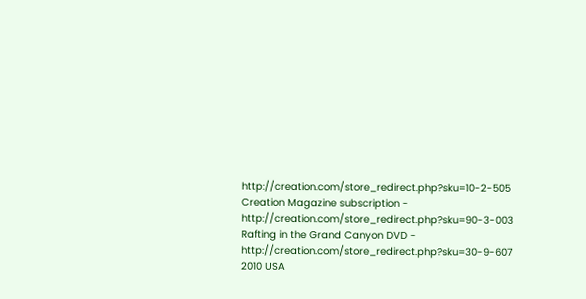http://creation.com/store_redirect.php?sku=10-2-505
Creation Magazine subscription - http://creation.com/store_redirect.php?sku=90-3-003
Rafting in the Grand Canyon DVD - http://creation.com/store_redirect.php?sku=30-9-607
2010 USA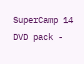SuperCamp 14 DVD pack -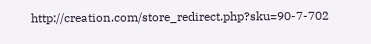http://creation.com/store_redirect.php?sku=90-7-702